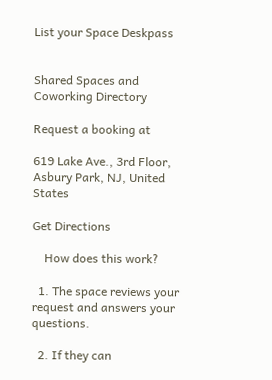List your Space Deskpass


Shared Spaces and Coworking Directory

Request a booking at

619 Lake Ave., 3rd Floor, Asbury Park, NJ, United States

Get Directions

    How does this work?

  1. The space reviews your request and answers your questions.

  2. If they can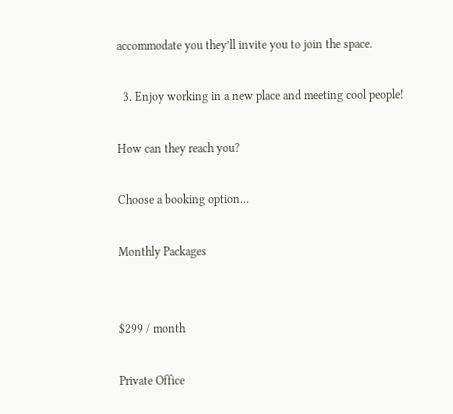accommodate you they’ll invite you to join the space.

  3. Enjoy working in a new place and meeting cool people!

How can they reach you?

Choose a booking option…

Monthly Packages


$299 / month

Private Office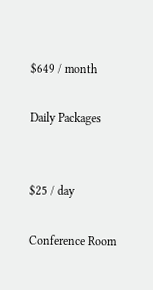$649 / month

Daily Packages


$25 / day

Conference Room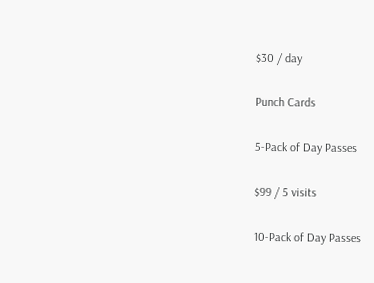$30 / day

Punch Cards

5-Pack of Day Passes

$99 / 5 visits

10-Pack of Day Passes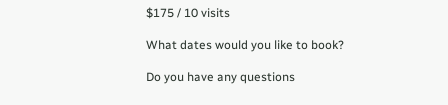$175 / 10 visits

What dates would you like to book?

Do you have any questions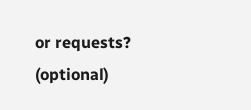or requests? (optional)